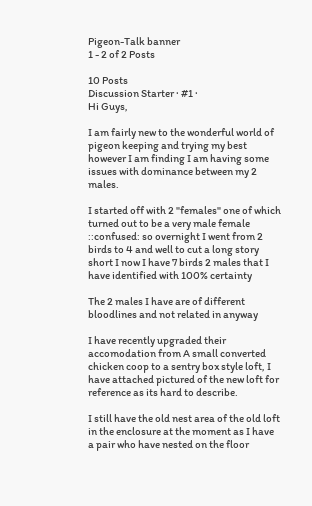Pigeon-Talk banner
1 - 2 of 2 Posts

10 Posts
Discussion Starter · #1 ·
Hi Guys,

I am fairly new to the wonderful world of pigeon keeping and trying my best however I am finding I am having some issues with dominance between my 2 males.

I started off with 2 "females" one of which turned out to be a very male female ::confused: so overnight I went from 2 birds to 4 and well to cut a long story short I now I have 7 birds 2 males that I have identified with 100% certainty

The 2 males I have are of different bloodlines and not related in anyway

I have recently upgraded their accomodation from A small converted chicken coop to a sentry box style loft, I have attached pictured of the new loft for reference as its hard to describe.

I still have the old nest area of the old loft in the enclosure at the moment as I have a pair who have nested on the floor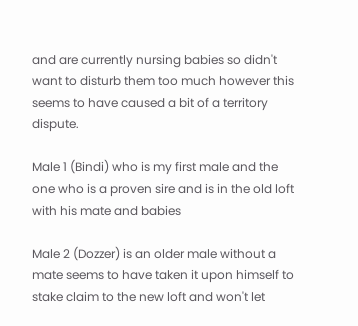and are currently nursing babies so didn't want to disturb them too much however this seems to have caused a bit of a territory dispute.

Male 1 (Bindi) who is my first male and the one who is a proven sire and is in the old loft with his mate and babies

Male 2 (Dozzer) is an older male without a mate seems to have taken it upon himself to stake claim to the new loft and won't let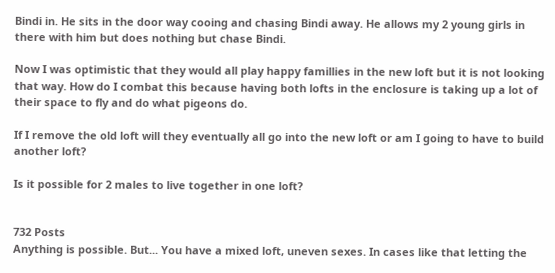Bindi in. He sits in the door way cooing and chasing Bindi away. He allows my 2 young girls in there with him but does nothing but chase Bindi.

Now I was optimistic that they would all play happy famillies in the new loft but it is not looking that way. How do I combat this because having both lofts in the enclosure is taking up a lot of their space to fly and do what pigeons do.

If I remove the old loft will they eventually all go into the new loft or am I going to have to build another loft?

Is it possible for 2 males to live together in one loft?


732 Posts
Anything is possible. But... You have a mixed loft, uneven sexes. In cases like that letting the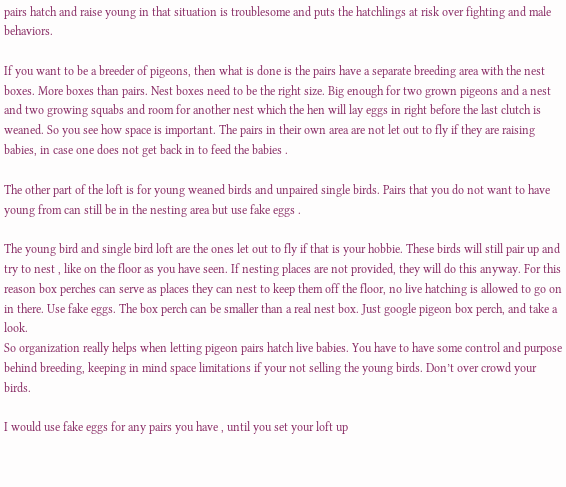pairs hatch and raise young in that situation is troublesome and puts the hatchlings at risk over fighting and male behaviors.

If you want to be a breeder of pigeons, then what is done is the pairs have a separate breeding area with the nest boxes. More boxes than pairs. Nest boxes need to be the right size. Big enough for two grown pigeons and a nest and two growing squabs and room for another nest which the hen will lay eggs in right before the last clutch is weaned. So you see how space is important. The pairs in their own area are not let out to fly if they are raising babies, in case one does not get back in to feed the babies .

The other part of the loft is for young weaned birds and unpaired single birds. Pairs that you do not want to have young from can still be in the nesting area but use fake eggs .

The young bird and single bird loft are the ones let out to fly if that is your hobbie. These birds will still pair up and try to nest , like on the floor as you have seen. If nesting places are not provided, they will do this anyway. For this reason box perches can serve as places they can nest to keep them off the floor, no live hatching is allowed to go on in there. Use fake eggs. The box perch can be smaller than a real nest box. Just google pigeon box perch, and take a look.
So organization really helps when letting pigeon pairs hatch live babies. You have to have some control and purpose behind breeding, keeping in mind space limitations if your not selling the young birds. Don’t over crowd your birds.

I would use fake eggs for any pairs you have , until you set your loft up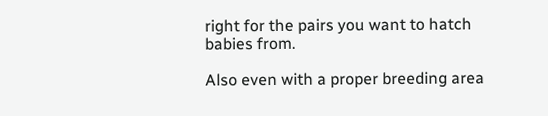right for the pairs you want to hatch babies from.

Also even with a proper breeding area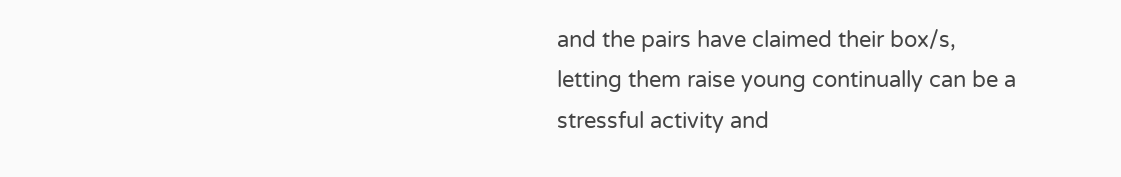and the pairs have claimed their box/s, letting them raise young continually can be a stressful activity and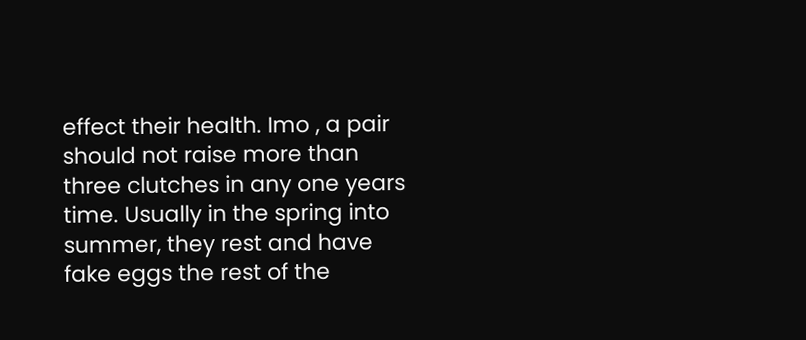effect their health. Imo , a pair should not raise more than three clutches in any one years time. Usually in the spring into summer, they rest and have fake eggs the rest of the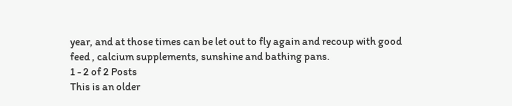year, and at those times can be let out to fly again and recoup with good feed , calcium supplements, sunshine and bathing pans.
1 - 2 of 2 Posts
This is an older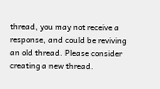thread, you may not receive a response, and could be reviving an old thread. Please consider creating a new thread.